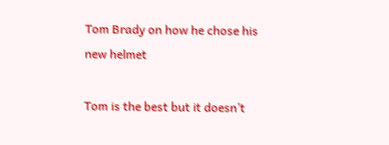Tom Brady on how he chose his new helmet

Tom is the best but it doesn’t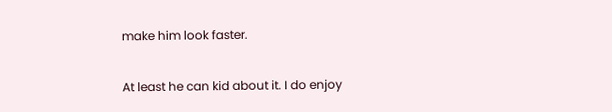make him look faster.

At least he can kid about it. I do enjoy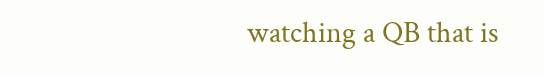watching a QB that is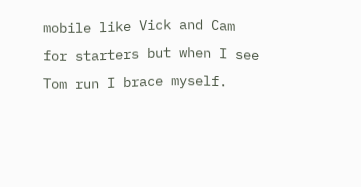mobile like Vick and Cam for starters but when I see Tom run I brace myself.